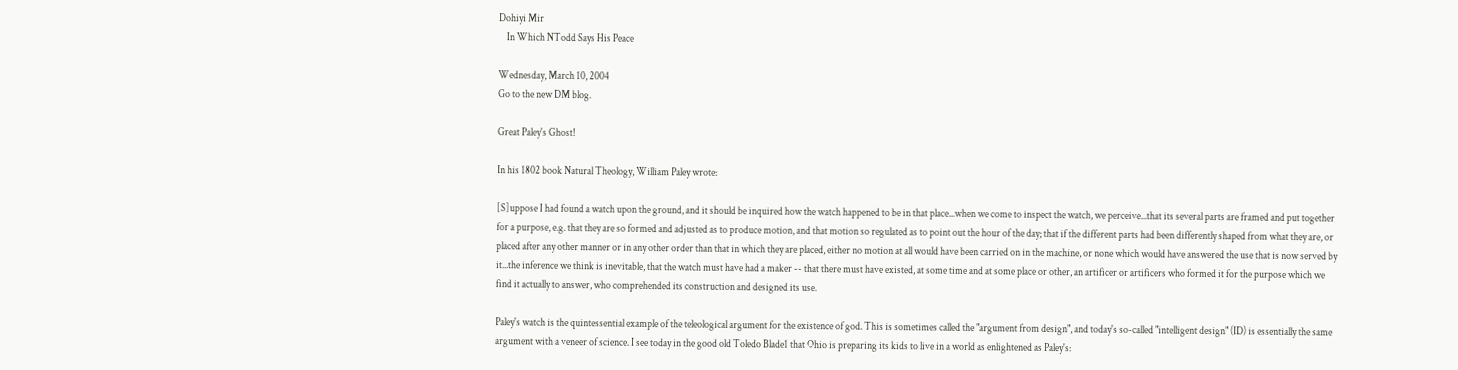Dohiyi Mir
    In Which NTodd Says His Peace

Wednesday, March 10, 2004
Go to the new DM blog.

Great Paley's Ghost!

In his 1802 book Natural Theology, William Paley wrote:

[S]uppose I had found a watch upon the ground, and it should be inquired how the watch happened to be in that place...when we come to inspect the watch, we perceive...that its several parts are framed and put together for a purpose, e.g. that they are so formed and adjusted as to produce motion, and that motion so regulated as to point out the hour of the day; that if the different parts had been differently shaped from what they are, or placed after any other manner or in any other order than that in which they are placed, either no motion at all would have been carried on in the machine, or none which would have answered the use that is now served by it...the inference we think is inevitable, that the watch must have had a maker -- that there must have existed, at some time and at some place or other, an artificer or artificers who formed it for the purpose which we find it actually to answer, who comprehended its construction and designed its use.

Paley's watch is the quintessential example of the teleological argument for the existence of god. This is sometimes called the "argument from design", and today's so-called "intelligent design" (ID) is essentially the same argument with a veneer of science. I see today in the good old Toledo Blade1 that Ohio is preparing its kids to live in a world as enlightened as Paley's: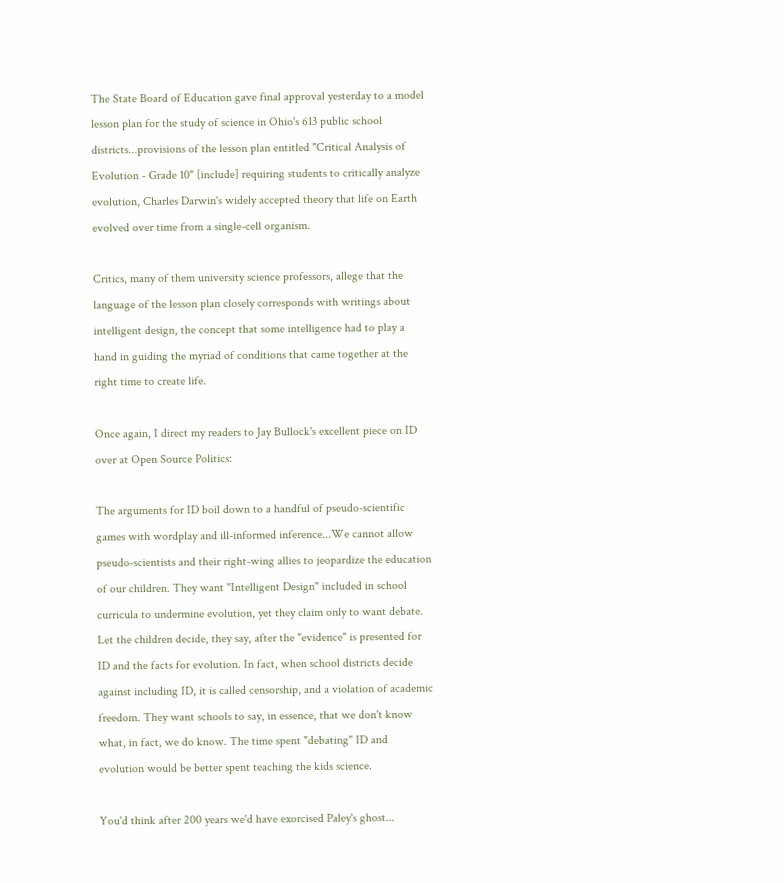The State Board of Education gave final approval yesterday to a model lesson plan for the study of science in Ohio's 613 public school districts...provisions of the lesson plan entitled "Critical Analysis of Evolution - Grade 10" [include] requiring students to critically analyze evolution, Charles Darwin's widely accepted theory that life on Earth evolved over time from a single-cell organism.

Critics, many of them university science professors, allege that the language of the lesson plan closely corresponds with writings about intelligent design, the concept that some intelligence had to play a hand in guiding the myriad of conditions that came together at the right time to create life.

Once again, I direct my readers to Jay Bullock's excellent piece on ID over at Open Source Politics:

The arguments for ID boil down to a handful of pseudo-scientific games with wordplay and ill-informed inference...We cannot allow pseudo-scientists and their right-wing allies to jeopardize the education of our children. They want "Intelligent Design" included in school curricula to undermine evolution, yet they claim only to want debate. Let the children decide, they say, after the "evidence" is presented for ID and the facts for evolution. In fact, when school districts decide against including ID, it is called censorship, and a violation of academic freedom. They want schools to say, in essence, that we don't know what, in fact, we do know. The time spent "debating" ID and evolution would be better spent teaching the kids science.

You'd think after 200 years we'd have exorcised Paley's ghost...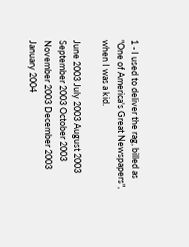1 - I used to deliver the rag, billed as "One of America's Great Newspapers", when I was a kid.

June 2003 July 2003 August 2003 September 2003 October 2003 November 2003 December 2003 January 2004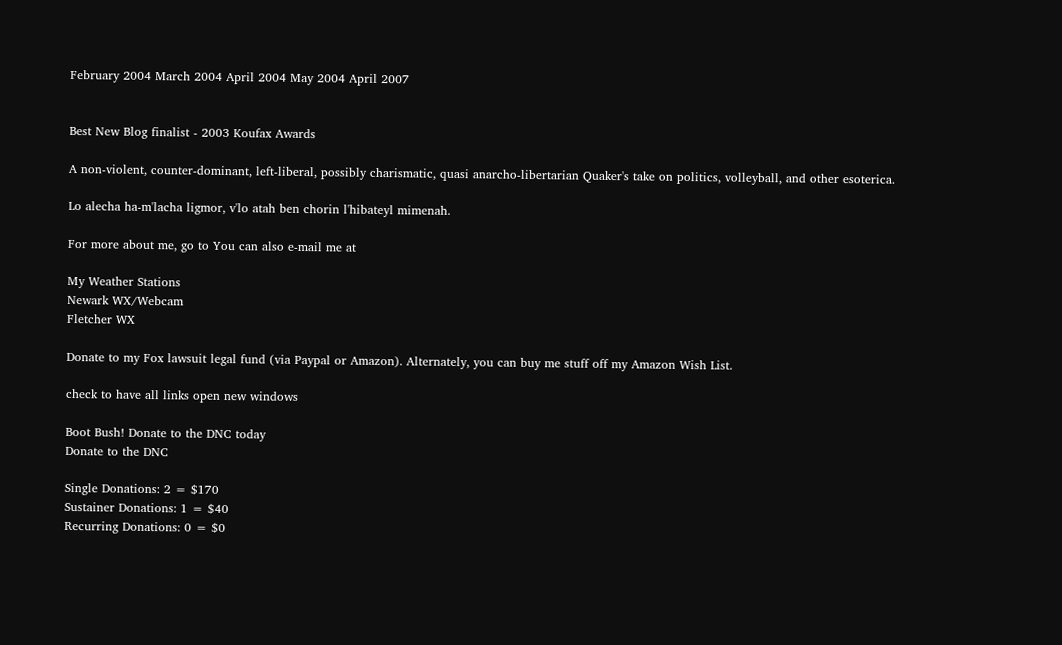February 2004 March 2004 April 2004 May 2004 April 2007


Best New Blog finalist - 2003 Koufax Awards

A non-violent, counter-dominant, left-liberal, possibly charismatic, quasi anarcho-libertarian Quaker's take on politics, volleyball, and other esoterica.

Lo alecha ha-m'lacha ligmor, v'lo atah ben chorin l'hibateyl mimenah.

For more about me, go to You can also e-mail me at

My Weather Stations
Newark WX/Webcam
Fletcher WX

Donate to my Fox lawsuit legal fund (via Paypal or Amazon). Alternately, you can buy me stuff off my Amazon Wish List.

check to have all links open new windows

Boot Bush! Donate to the DNC today
Donate to the DNC

Single Donations: 2 = $170
Sustainer Donations: 1 = $40
Recurring Donations: 0 = $0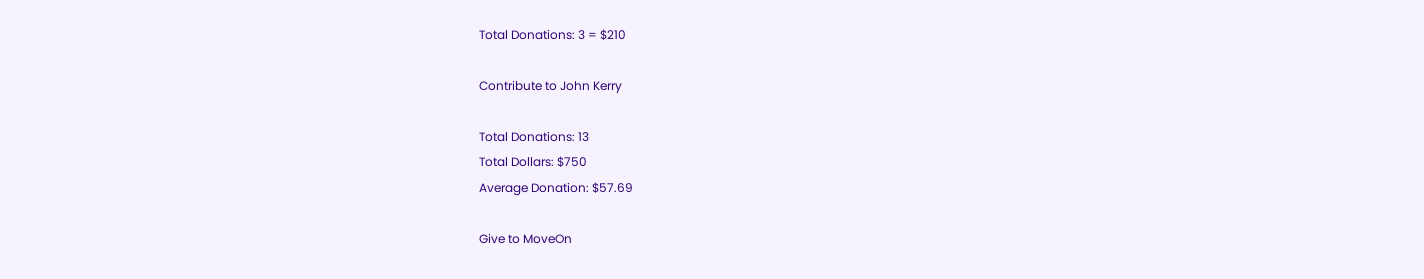Total Donations: 3 = $210

Contribute to John Kerry

Total Donations: 13
Total Dollars: $750
Average Donation: $57.69

Give to MoveOn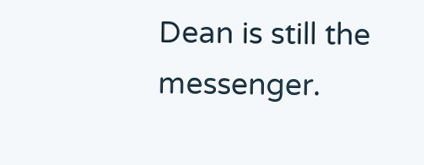Dean is still the messenger.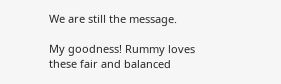We are still the message.

My goodness! Rummy loves
these fair and balanced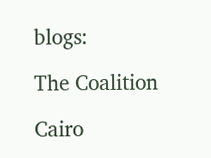blogs:

The Coalition

Cairo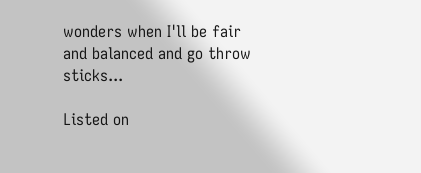wonders when I'll be fair
and balanced and go throw sticks...

Listed on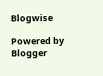Blogwise

Powered by Blogger